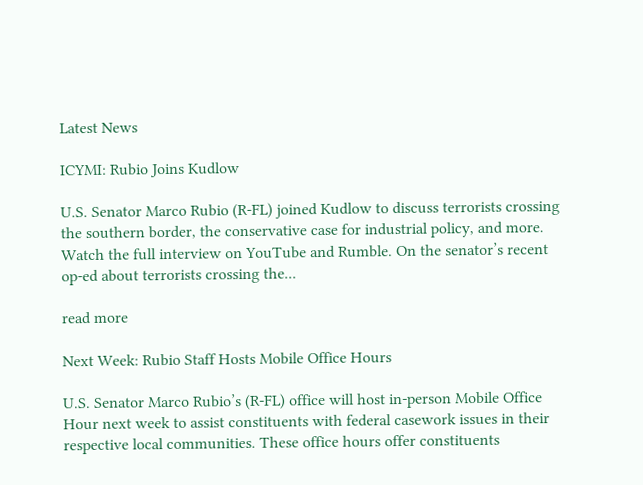Latest News

ICYMI: Rubio Joins Kudlow

U.S. Senator Marco Rubio (R-FL) joined Kudlow to discuss terrorists crossing the southern border, the conservative case for industrial policy, and more. Watch the full interview on YouTube and Rumble. On the senator’s recent op-ed about terrorists crossing the...

read more

Next Week: Rubio Staff Hosts Mobile Office Hours

U.S. Senator Marco Rubio’s (R-FL) office will host in-person Mobile Office Hour next week to assist constituents with federal casework issues in their respective local communities. These office hours offer constituents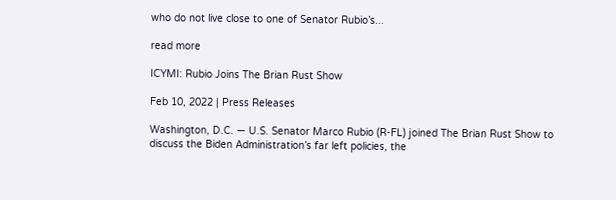who do not live close to one of Senator Rubio’s...

read more

ICYMI: Rubio Joins The Brian Rust Show

Feb 10, 2022 | Press Releases

Washington, D.C. — U.S. Senator Marco Rubio (R-FL) joined The Brian Rust Show to discuss the Biden Administration’s far left policies, the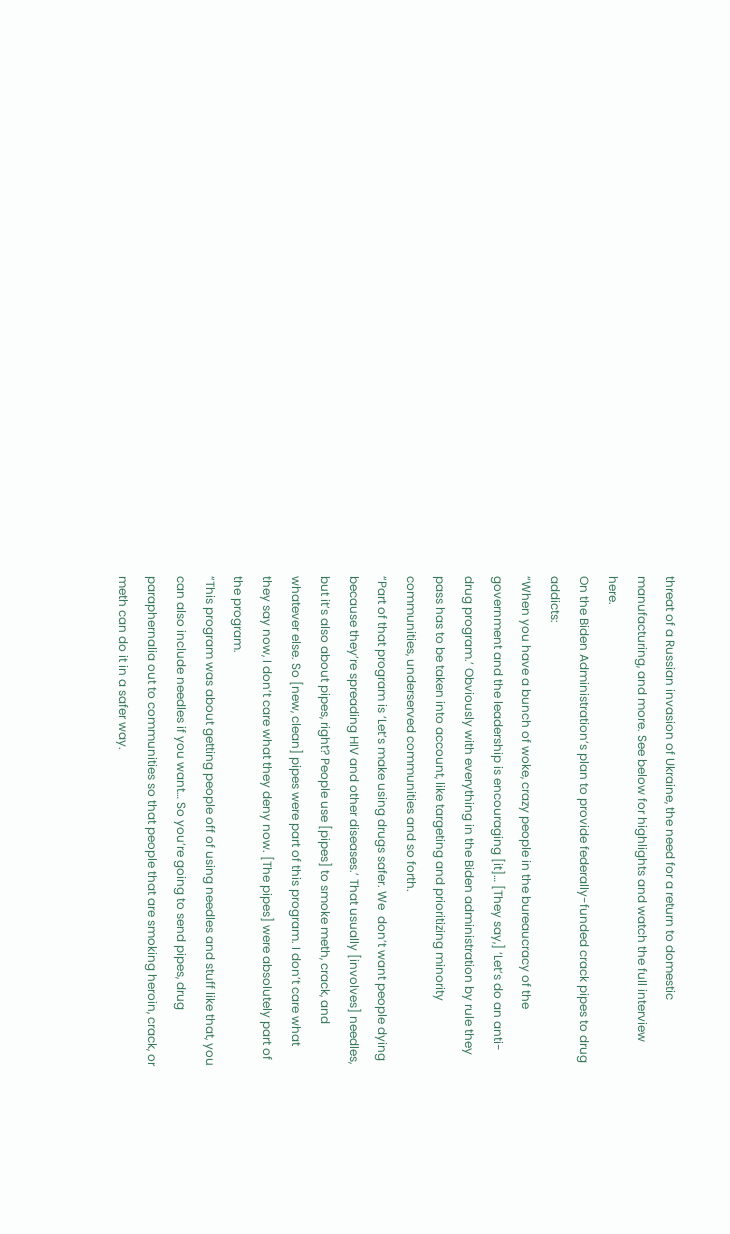threat of a Russian invasion of Ukraine, the need for a return to domestic manufacturing, and more. See below for highlights and watch the full interview here.
On the Biden Administration’s plan to provide federally-funded crack pipes to drug addicts:
“When you have a bunch of woke, crazy people in the bureaucracy of the government and the leadership is encouraging [it]… [They say,] ‘Let’s do an anti-drug program.’ Obviously with everything in the Biden administration by rule they pass has to be taken into account, like targeting and prioritizing minority communities, underserved communities and so forth.
“Part of that program is ‘Let’s make using drugs safer. We  don’t want people dying because they’re spreading HIV and other diseases.’ That usually [involves] needles, but it’s also about pipes, right? People use [pipes] to smoke meth, crack, and whatever else. So [new, clean] pipes were part of this program. I don’t care what they say now, I don’t care what they deny now. [The pipes] were absolutely part of the program.
“This program was about getting people off of using needles and stuff like that, you can also include needles if you want… So you’re going to send pipes, drug paraphernalia out to communities so that people that are smoking heroin, crack, or meth can do it in a safer way.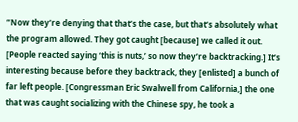“Now they’re denying that that’s the case, but that’s absolutely what the program allowed. They got caught [because] we called it out. [People reacted saying ‘this is nuts,’ so now they’re backtracking.] It’s interesting because before they backtrack, they [enlisted] a bunch of far left people. [Congressman Eric Swalwell from California,] the one that was caught socializing with the Chinese spy, he took a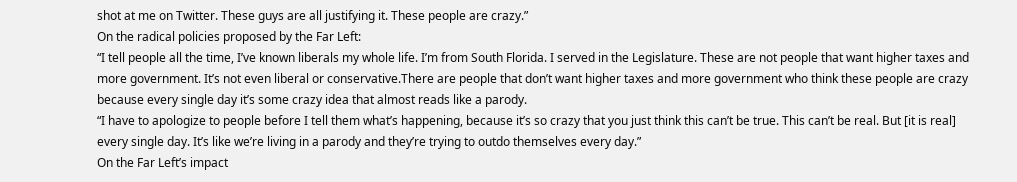shot at me on Twitter. These guys are all justifying it. These people are crazy.”
On the radical policies proposed by the Far Left:
“I tell people all the time, I’ve known liberals my whole life. I’m from South Florida. I served in the Legislature. These are not people that want higher taxes and more government. It’s not even liberal or conservative.There are people that don’t want higher taxes and more government who think these people are crazy because every single day it’s some crazy idea that almost reads like a parody.
“I have to apologize to people before I tell them what’s happening, because it’s so crazy that you just think this can’t be true. This can’t be real. But [it is real] every single day. It’s like we’re living in a parody and they’re trying to outdo themselves every day.”
On the Far Left’s impact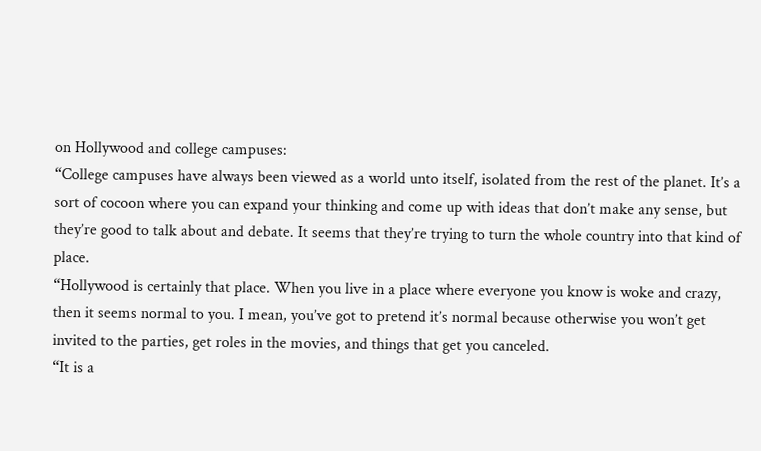on Hollywood and college campuses:
“College campuses have always been viewed as a world unto itself, isolated from the rest of the planet. It’s a sort of cocoon where you can expand your thinking and come up with ideas that don’t make any sense, but they’re good to talk about and debate. It seems that they’re trying to turn the whole country into that kind of place.
“Hollywood is certainly that place. When you live in a place where everyone you know is woke and crazy, then it seems normal to you. I mean, you’ve got to pretend it’s normal because otherwise you won’t get invited to the parties, get roles in the movies, and things that get you canceled.
“It is a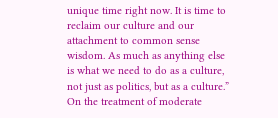unique time right now. It is time to reclaim our culture and our attachment to common sense wisdom. As much as anything else is what we need to do as a culture, not just as politics, but as a culture.”
On the treatment of moderate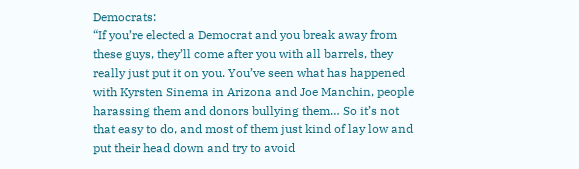Democrats:
“If you’re elected a Democrat and you break away from these guys, they’ll come after you with all barrels, they really just put it on you. You’ve seen what has happened with Kyrsten Sinema in Arizona and Joe Manchin, people harassing them and donors bullying them… So it’s not that easy to do, and most of them just kind of lay low and put their head down and try to avoid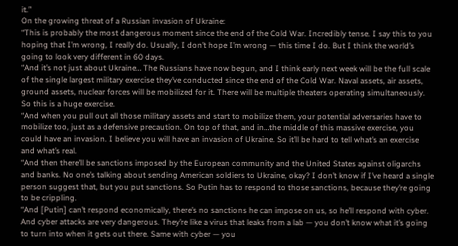it.”
On the growing threat of a Russian invasion of Ukraine:
“This is probably the most dangerous moment since the end of the Cold War. Incredibly tense. I say this to you hoping that I’m wrong, I really do. Usually, I don’t hope I’m wrong — this time I do. But I think the world’s going to look very different in 60 days.
“And it’s not just about Ukraine… The Russians have now begun, and I think early next week will be the full scale of the single largest military exercise they’ve conducted since the end of the Cold War. Naval assets, air assets, ground assets, nuclear forces will be mobilized for it. There will be multiple theaters operating simultaneously. So this is a huge exercise.
“And when you pull out all those military assets and start to mobilize them, your potential adversaries have to mobilize too, just as a defensive precaution. On top of that, and in…the middle of this massive exercise, you could have an invasion. I believe you will have an invasion of Ukraine. So it’ll be hard to tell what’s an exercise and what’s real.
“And then there’ll be sanctions imposed by the European community and the United States against oligarchs and banks. No one’s talking about sending American soldiers to Ukraine, okay? I don’t know if I’ve heard a single person suggest that, but you put sanctions. So Putin has to respond to those sanctions, because they’re going to be crippling.
“And [Putin] can’t respond economically, there’s no sanctions he can impose on us, so he’ll respond with cyber. And cyber attacks are very dangerous. They’re like a virus that leaks from a lab — you don’t know what it’s going to turn into when it gets out there. Same with cyber — you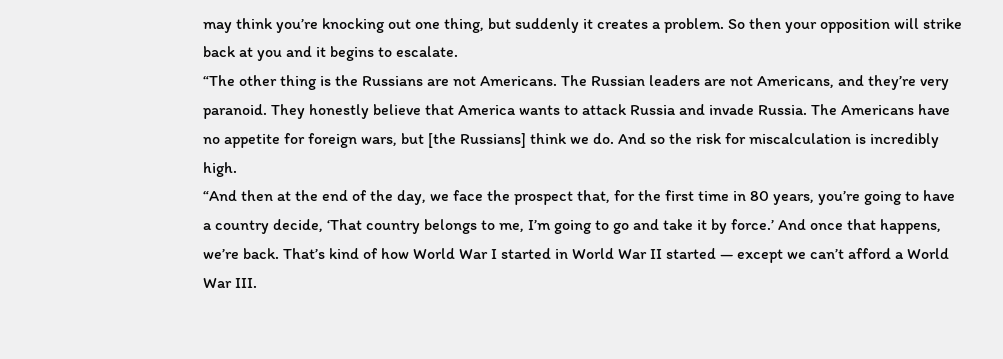may think you’re knocking out one thing, but suddenly it creates a problem. So then your opposition will strike back at you and it begins to escalate.
“The other thing is the Russians are not Americans. The Russian leaders are not Americans, and they’re very paranoid. They honestly believe that America wants to attack Russia and invade Russia. The Americans have no appetite for foreign wars, but [the Russians] think we do. And so the risk for miscalculation is incredibly high.
“And then at the end of the day, we face the prospect that, for the first time in 80 years, you’re going to have a country decide, ‘That country belongs to me, I’m going to go and take it by force.’ And once that happens, we’re back. That’s kind of how World War I started in World War II started — except we can’t afford a World War III.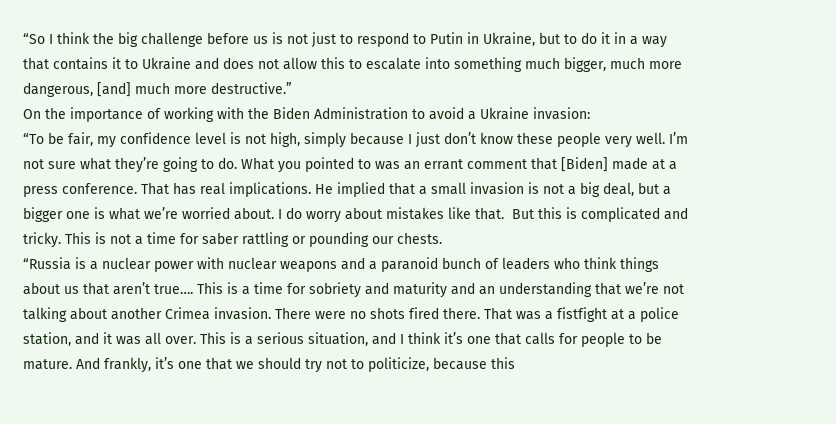“So I think the big challenge before us is not just to respond to Putin in Ukraine, but to do it in a way that contains it to Ukraine and does not allow this to escalate into something much bigger, much more dangerous, [and] much more destructive.”
On the importance of working with the Biden Administration to avoid a Ukraine invasion:
“To be fair, my confidence level is not high, simply because I just don’t know these people very well. I’m not sure what they’re going to do. What you pointed to was an errant comment that [Biden] made at a press conference. That has real implications. He implied that a small invasion is not a big deal, but a bigger one is what we’re worried about. I do worry about mistakes like that.  But this is complicated and tricky. This is not a time for saber rattling or pounding our chests.
“Russia is a nuclear power with nuclear weapons and a paranoid bunch of leaders who think things about us that aren’t true…. This is a time for sobriety and maturity and an understanding that we’re not talking about another Crimea invasion. There were no shots fired there. That was a fistfight at a police station, and it was all over. This is a serious situation, and I think it’s one that calls for people to be mature. And frankly, it’s one that we should try not to politicize, because this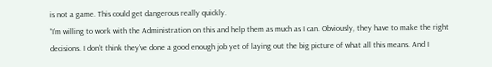is not a game. This could get dangerous really quickly.
“I’m willing to work with the Administration on this and help them as much as I can. Obviously, they have to make the right decisions. I don’t think they’ve done a good enough job yet of laying out the big picture of what all this means. And I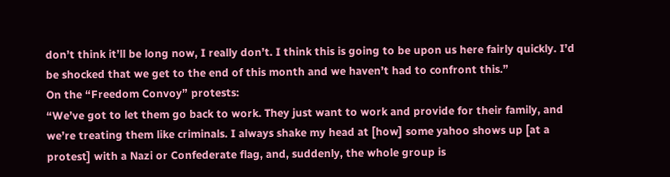don’t think it’ll be long now, I really don’t. I think this is going to be upon us here fairly quickly. I’d be shocked that we get to the end of this month and we haven’t had to confront this.”
On the “Freedom Convoy” protests:
“We’ve got to let them go back to work. They just want to work and provide for their family, and we’re treating them like criminals. I always shake my head at [how] some yahoo shows up [at a protest] with a Nazi or Confederate flag, and, suddenly, the whole group is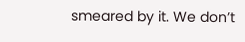smeared by it. We don’t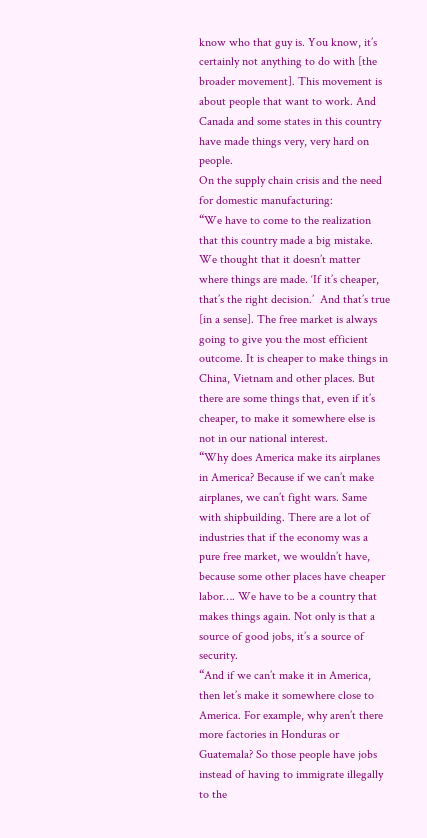know who that guy is. You know, it’s certainly not anything to do with [the broader movement]. This movement is about people that want to work. And Canada and some states in this country have made things very, very hard on people.
On the supply chain crisis and the need for domestic manufacturing:
“We have to come to the realization that this country made a big mistake. We thought that it doesn’t matter where things are made. ‘If it’s cheaper, that’s the right decision.’  And that’s true [in a sense]. The free market is always going to give you the most efficient outcome. It is cheaper to make things in China, Vietnam and other places. But there are some things that, even if it’s cheaper, to make it somewhere else is not in our national interest.
“Why does America make its airplanes in America? Because if we can’t make airplanes, we can’t fight wars. Same with shipbuilding. There are a lot of industries that if the economy was a pure free market, we wouldn’t have, because some other places have cheaper labor…. We have to be a country that makes things again. Not only is that a source of good jobs, it’s a source of security.
“And if we can’t make it in America, then let’s make it somewhere close to America. For example, why aren’t there more factories in Honduras or Guatemala? So those people have jobs instead of having to immigrate illegally to the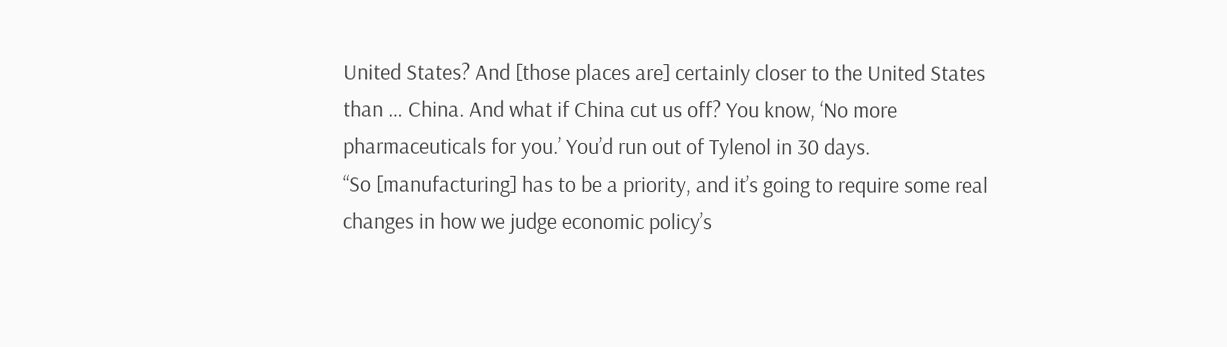United States? And [those places are] certainly closer to the United States than … China. And what if China cut us off? You know, ‘No more pharmaceuticals for you.’ You’d run out of Tylenol in 30 days.
“So [manufacturing] has to be a priority, and it’s going to require some real changes in how we judge economic policy’s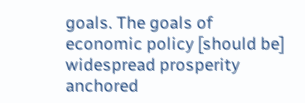goals. The goals of economic policy [should be] widespread prosperity anchored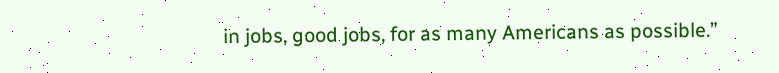in jobs, good jobs, for as many Americans as possible.”